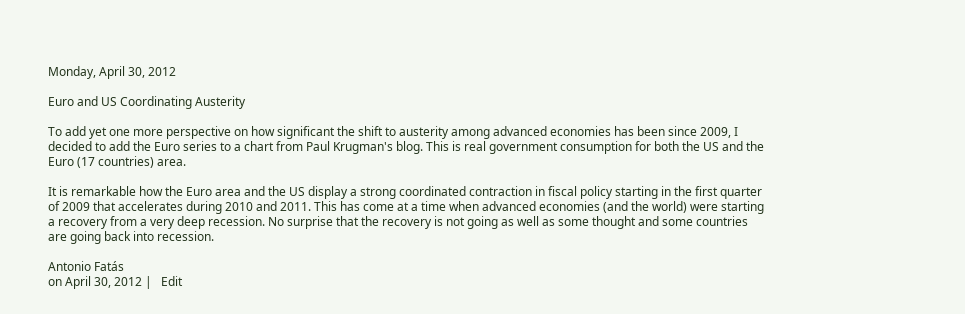Monday, April 30, 2012

Euro and US Coordinating Austerity

To add yet one more perspective on how significant the shift to austerity among advanced economies has been since 2009, I decided to add the Euro series to a chart from Paul Krugman's blog. This is real government consumption for both the US and the Euro (17 countries) area.

It is remarkable how the Euro area and the US display a strong coordinated contraction in fiscal policy starting in the first quarter of 2009 that accelerates during 2010 and 2011. This has come at a time when advanced economies (and the world) were starting a recovery from a very deep recession. No surprise that the recovery is not going as well as some thought and some countries are going back into recession.

Antonio Fatás
on April 30, 2012 |   Edit